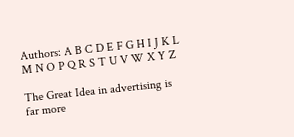Authors: A B C D E F G H I J K L M N O P Q R S T U V W X Y Z

The Great Idea in advertising is far more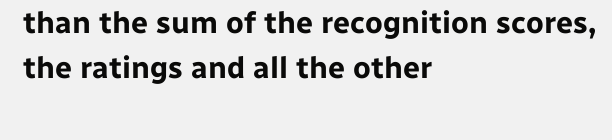than the sum of the recognition scores, the ratings and all the other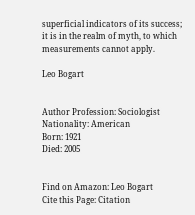superficial indicators of its success; it is in the realm of myth, to which measurements cannot apply.

Leo Bogart


Author Profession: Sociologist
Nationality: American
Born: 1921
Died: 2005


Find on Amazon: Leo Bogart
Cite this Page: Citation